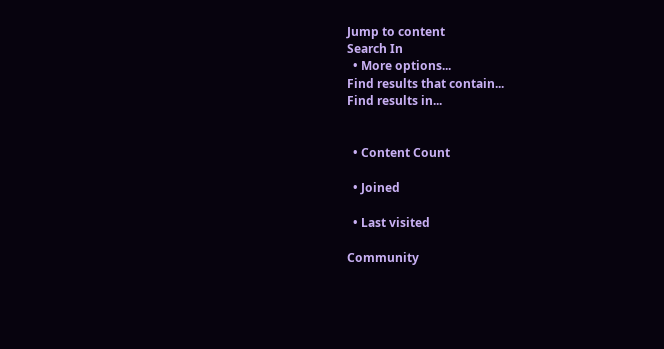Jump to content
Search In
  • More options...
Find results that contain...
Find results in...


  • Content Count

  • Joined

  • Last visited

Community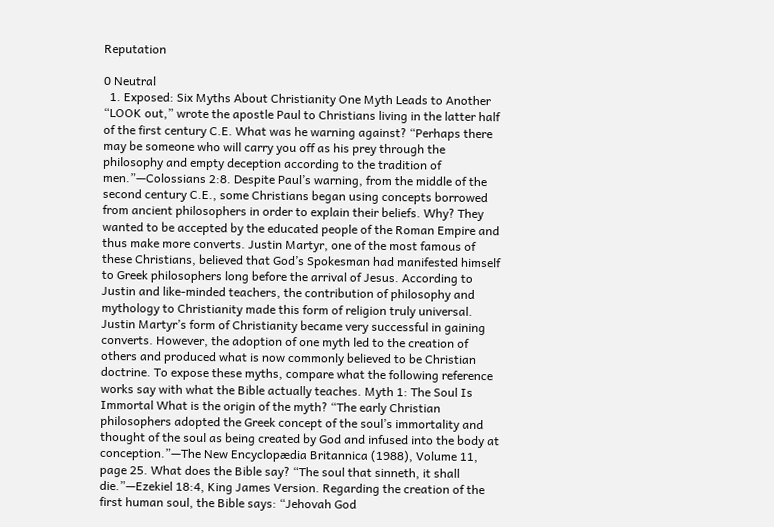Reputation

0 Neutral
  1. Exposed: Six Myths About Christianity One Myth Leads to Another “LOOK out,” wrote the apostle Paul to Christians living in the latter half of the first century C.E. What was he warning against? “Perhaps there may be someone who will carry you off as his prey through the philosophy and empty deception according to the tradition of men.”—Colossians 2:8. Despite Paul’s warning, from the middle of the second century C.E., some Christians began using concepts borrowed from ancient philosophers in order to explain their beliefs. Why? They wanted to be accepted by the educated people of the Roman Empire and thus make more converts. Justin Martyr, one of the most famous of these Christians, believed that God’s Spokesman had manifested himself to Greek philosophers long before the arrival of Jesus. According to Justin and like-minded teachers, the contribution of philosophy and mythology to Christianity made this form of religion truly universal. Justin Martyr’s form of Christianity became very successful in gaining converts. However, the adoption of one myth led to the creation of others and produced what is now commonly believed to be Christian doctrine. To expose these myths, compare what the following reference works say with what the Bible actually teaches. Myth 1: The Soul Is Immortal What is the origin of the myth? “The early Christian philosophers adopted the Greek concept of the soul’s immortality and thought of the soul as being created by God and infused into the body at conception.”—The New Encyclopædia Britannica (1988), Volume 11, page 25. What does the Bible say? “The soul that sinneth, it shall die.”—Ezekiel 18:4, King James Version. Regarding the creation of the first human soul, the Bible says: “Jehovah God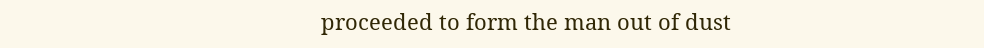proceeded to form the man out of dust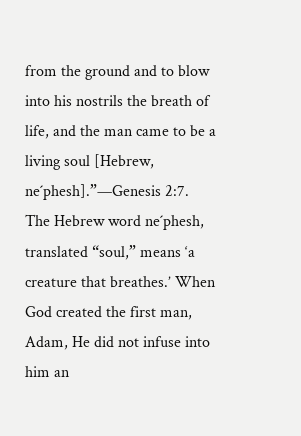from the ground and to blow into his nostrils the breath of life, and the man came to be a living soul [Hebrew, ne´phesh].”—Genesis 2:7. The Hebrew word ne´phesh, translated “soul,” means ‘a creature that breathes.’ When God created the first man, Adam, He did not infuse into him an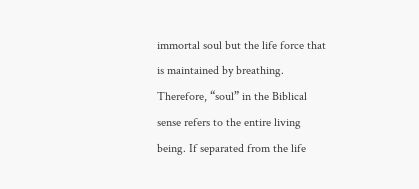immortal soul but the life force that is maintained by breathing. Therefore, “soul” in the Biblical sense refers to the entire living being. If separated from the life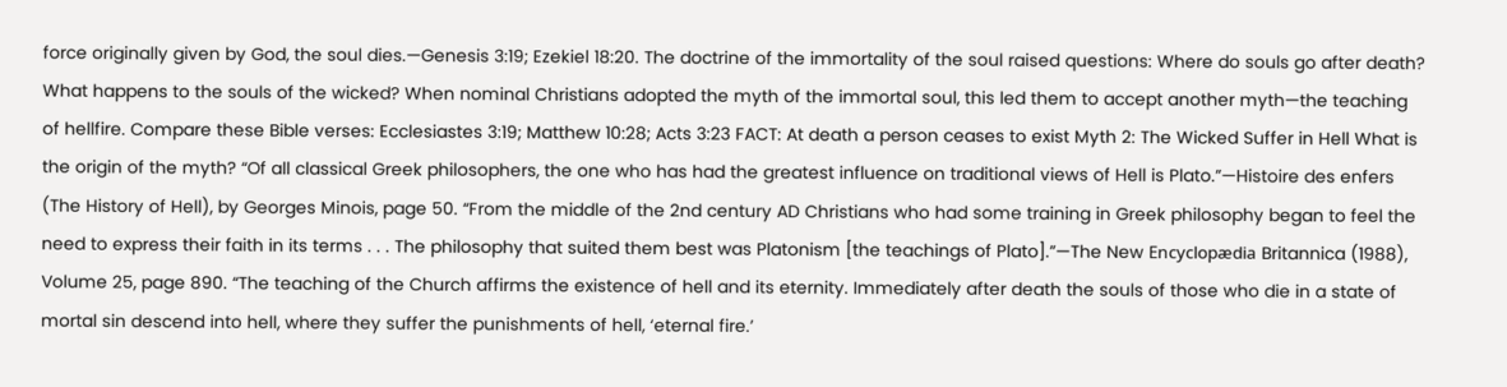force originally given by God, the soul dies.—Genesis 3:19; Ezekiel 18:20. The doctrine of the immortality of the soul raised questions: Where do souls go after death? What happens to the souls of the wicked? When nominal Christians adopted the myth of the immortal soul, this led them to accept another myth—the teaching of hellfire. Compare these Bible verses: Ecclesiastes 3:19; Matthew 10:28; Acts 3:23 FACT: At death a person ceases to exist Myth 2: The Wicked Suffer in Hell What is the origin of the myth? “Of all classical Greek philosophers, the one who has had the greatest influence on traditional views of Hell is Plato.”—Histoire des enfers (The History of Hell), by Georges Minois, page 50. “From the middle of the 2nd century AD Christians who had some training in Greek philosophy began to feel the need to express their faith in its terms . . . The philosophy that suited them best was Platonism [the teachings of Plato].”—The New Encyclopædia Britannica (1988), Volume 25, page 890. “The teaching of the Church affirms the existence of hell and its eternity. Immediately after death the souls of those who die in a state of mortal sin descend into hell, where they suffer the punishments of hell, ‘eternal fire.’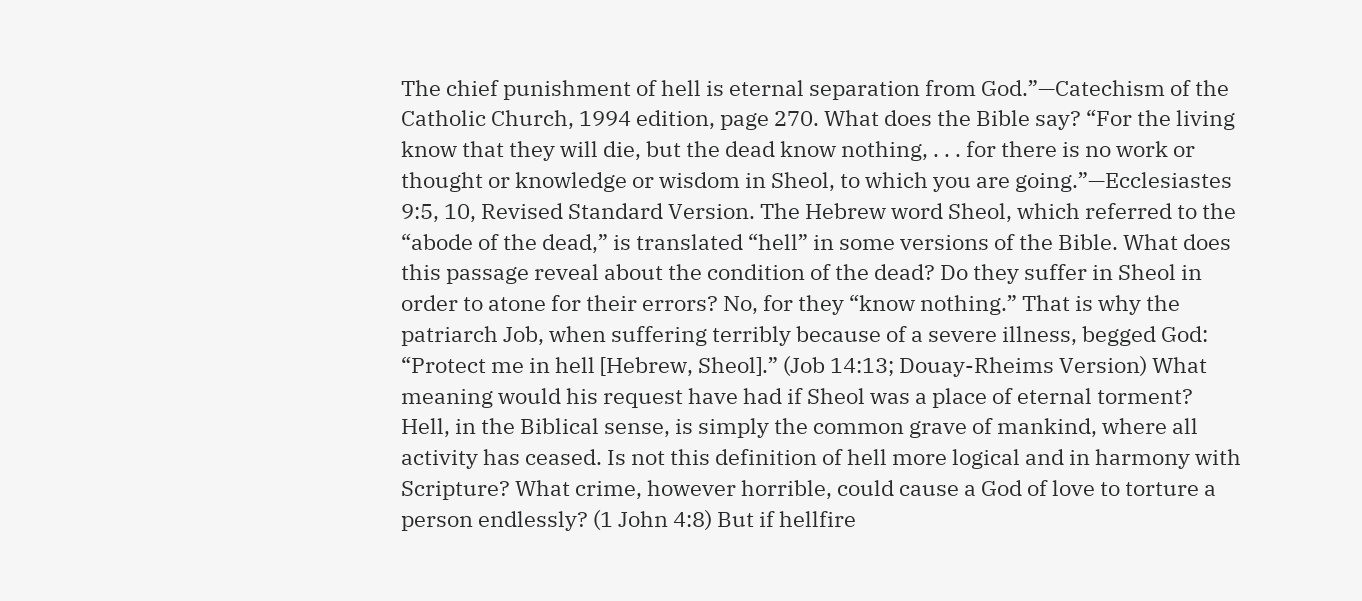The chief punishment of hell is eternal separation from God.”—Catechism of the Catholic Church, 1994 edition, page 270. What does the Bible say? “For the living know that they will die, but the dead know nothing, . . . for there is no work or thought or knowledge or wisdom in Sheol, to which you are going.”—Ecclesiastes 9:5, 10, Revised Standard Version. The Hebrew word Sheol, which referred to the “abode of the dead,” is translated “hell” in some versions of the Bible. What does this passage reveal about the condition of the dead? Do they suffer in Sheol in order to atone for their errors? No, for they “know nothing.” That is why the patriarch Job, when suffering terribly because of a severe illness, begged God: “Protect me in hell [Hebrew, Sheol].” (Job 14:13; Douay-Rheims Version) What meaning would his request have had if Sheol was a place of eternal torment? Hell, in the Biblical sense, is simply the common grave of mankind, where all activity has ceased. Is not this definition of hell more logical and in harmony with Scripture? What crime, however horrible, could cause a God of love to torture a person endlessly? (1 John 4:8) But if hellfire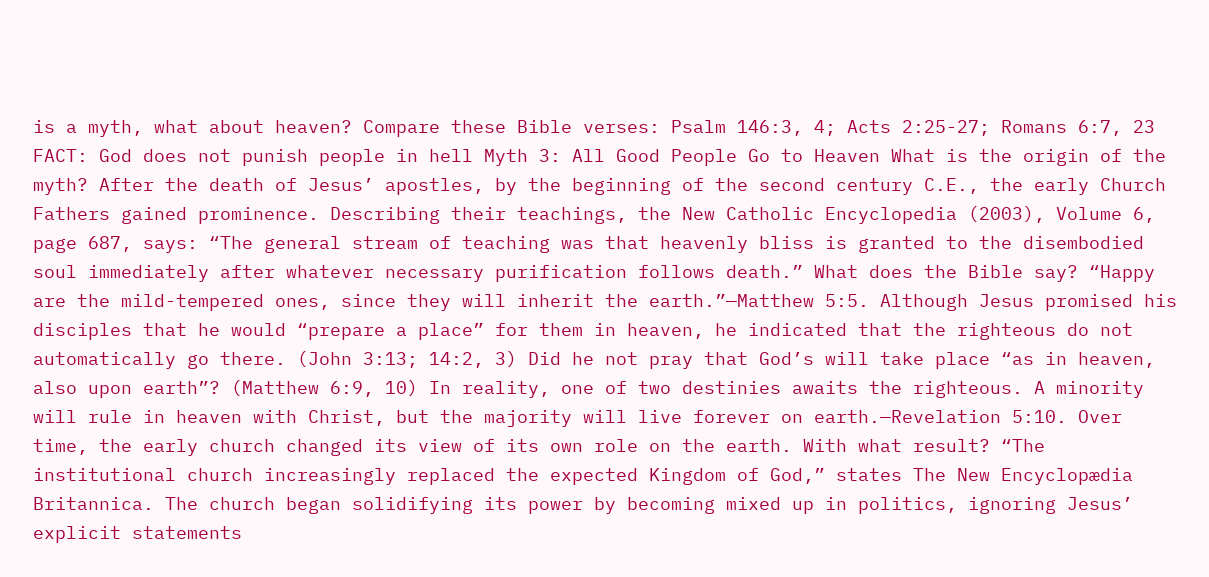is a myth, what about heaven? Compare these Bible verses: Psalm 146:3, 4; Acts 2:25-27; Romans 6:7, 23 FACT: God does not punish people in hell Myth 3: All Good People Go to Heaven What is the origin of the myth? After the death of Jesus’ apostles, by the beginning of the second century C.E., the early Church Fathers gained prominence. Describing their teachings, the New Catholic Encyclopedia (2003), Volume 6, page 687, says: “The general stream of teaching was that heavenly bliss is granted to the disembodied soul immediately after whatever necessary purification follows death.” What does the Bible say? “Happy are the mild-tempered ones, since they will inherit the earth.”—Matthew 5:5. Although Jesus promised his disciples that he would “prepare a place” for them in heaven, he indicated that the righteous do not automatically go there. (John 3:13; 14:2, 3) Did he not pray that God’s will take place “as in heaven, also upon earth”? (Matthew 6:9, 10) In reality, one of two destinies awaits the righteous. A minority will rule in heaven with Christ, but the majority will live forever on earth.—Revelation 5:10. Over time, the early church changed its view of its own role on the earth. With what result? “The institutional church increasingly replaced the expected Kingdom of God,” states The New Encyclopædia Britannica. The church began solidifying its power by becoming mixed up in politics, ignoring Jesus’ explicit statements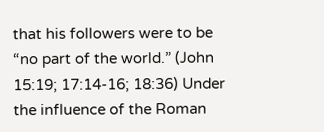that his followers were to be “no part of the world.” (John 15:19; 17:14-16; 18:36) Under the influence of the Roman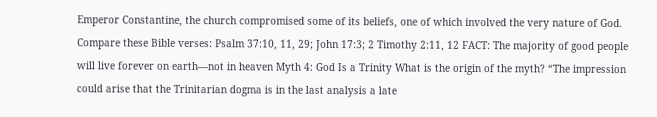Emperor Constantine, the church compromised some of its beliefs, one of which involved the very nature of God. Compare these Bible verses: Psalm 37:10, 11, 29; John 17:3; 2 Timothy 2:11, 12 FACT: The majority of good people will live forever on earth—not in heaven Myth 4: God Is a Trinity What is the origin of the myth? “The impression could arise that the Trinitarian dogma is in the last analysis a late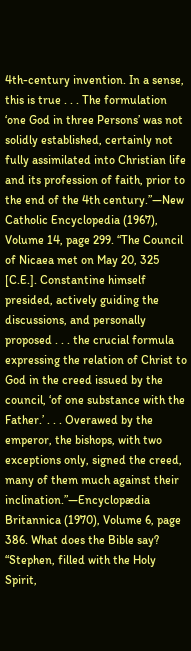4th-century invention. In a sense, this is true . . . The formulation ‘one God in three Persons’ was not solidly established, certainly not fully assimilated into Christian life and its profession of faith, prior to the end of the 4th century.”—New Catholic Encyclopedia (1967), Volume 14, page 299. “The Council of Nicaea met on May 20, 325 [C.E.]. Constantine himself presided, actively guiding the discussions, and personally proposed . . . the crucial formula expressing the relation of Christ to God in the creed issued by the council, ‘of one substance with the Father.’ . . . Overawed by the emperor, the bishops, with two exceptions only, signed the creed, many of them much against their inclination.”—Encyclopædia Britannica (1970), Volume 6, page 386. What does the Bible say? “Stephen, filled with the Holy Spirit,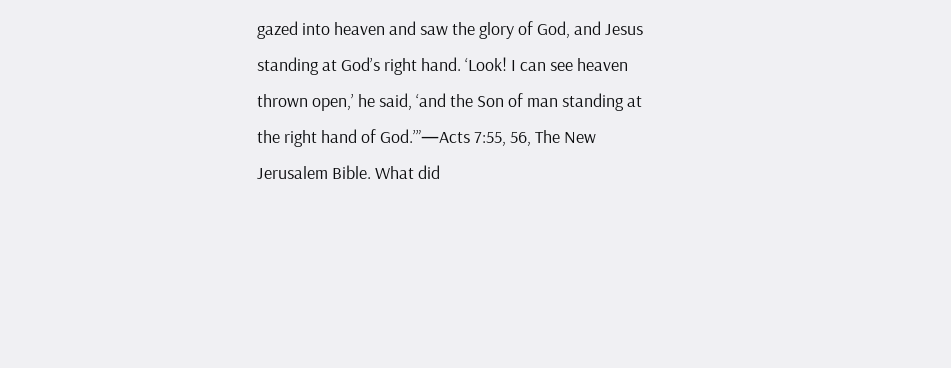gazed into heaven and saw the glory of God, and Jesus standing at God’s right hand. ‘Look! I can see heaven thrown open,’ he said, ‘and the Son of man standing at the right hand of God.’”—Acts 7:55, 56, The New Jerusalem Bible. What did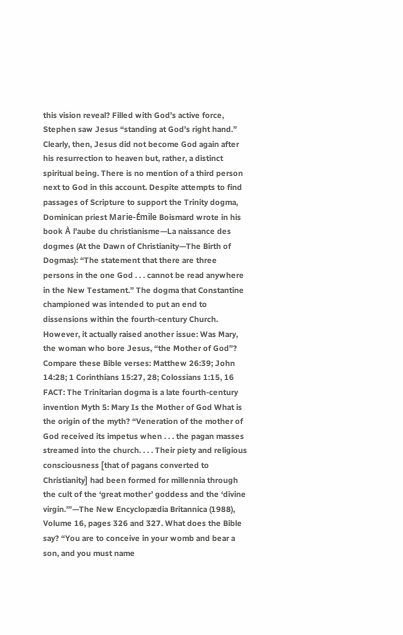this vision reveal? Filled with God’s active force, Stephen saw Jesus “standing at God’s right hand.” Clearly, then, Jesus did not become God again after his resurrection to heaven but, rather, a distinct spiritual being. There is no mention of a third person next to God in this account. Despite attempts to find passages of Scripture to support the Trinity dogma, Dominican priest Marie-Émile Boismard wrote in his book À l’aube du christianisme—La naissance des dogmes (At the Dawn of Christianity—The Birth of Dogmas): “The statement that there are three persons in the one God . . . cannot be read anywhere in the New Testament.” The dogma that Constantine championed was intended to put an end to dissensions within the fourth-century Church. However, it actually raised another issue: Was Mary, the woman who bore Jesus, “the Mother of God”? Compare these Bible verses: Matthew 26:39; John 14:28; 1 Corinthians 15:27, 28; Colossians 1:15, 16 FACT: The Trinitarian dogma is a late fourth-century invention Myth 5: Mary Is the Mother of God What is the origin of the myth? “Veneration of the mother of God received its impetus when . . . the pagan masses streamed into the church. . . . Their piety and religious consciousness [that of pagans converted to Christianity] had been formed for millennia through the cult of the ‘great mother’ goddess and the ‘divine virgin.’”—The New Encyclopædia Britannica (1988), Volume 16, pages 326 and 327. What does the Bible say? “You are to conceive in your womb and bear a son, and you must name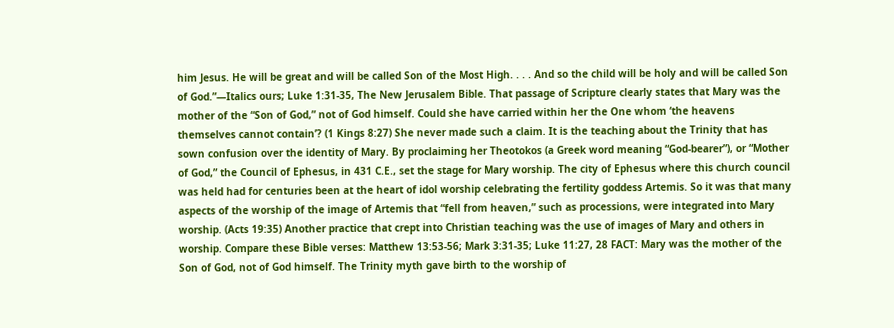him Jesus. He will be great and will be called Son of the Most High. . . . And so the child will be holy and will be called Son of God.”—Italics ours; Luke 1:31-35, The New Jerusalem Bible. That passage of Scripture clearly states that Mary was the mother of the “Son of God,” not of God himself. Could she have carried within her the One whom ‘the heavens themselves cannot contain’? (1 Kings 8:27) She never made such a claim. It is the teaching about the Trinity that has sown confusion over the identity of Mary. By proclaiming her Theotokos (a Greek word meaning “God-bearer”), or “Mother of God,” the Council of Ephesus, in 431 C.E., set the stage for Mary worship. The city of Ephesus where this church council was held had for centuries been at the heart of idol worship celebrating the fertility goddess Artemis. So it was that many aspects of the worship of the image of Artemis that “fell from heaven,” such as processions, were integrated into Mary worship. (Acts 19:35) Another practice that crept into Christian teaching was the use of images of Mary and others in worship. Compare these Bible verses: Matthew 13:53-56; Mark 3:31-35; Luke 11:27, 28 FACT: Mary was the mother of the Son of God, not of God himself. The Trinity myth gave birth to the worship of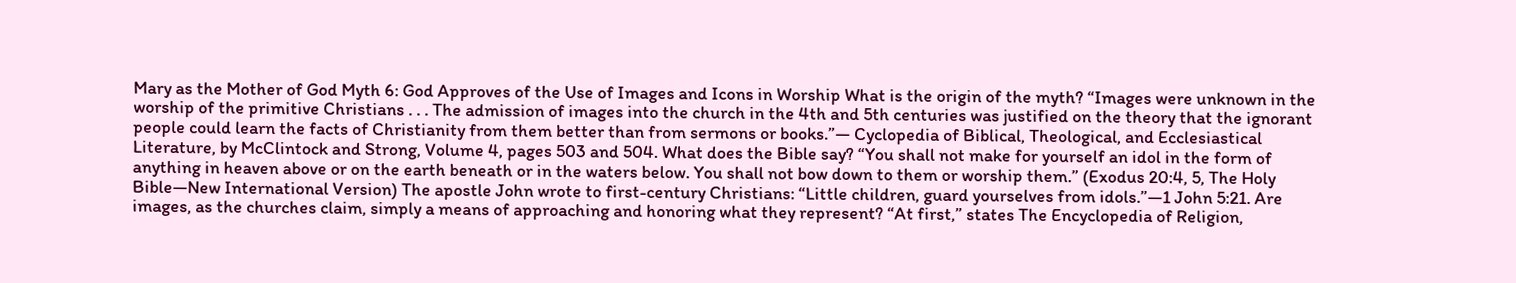Mary as the Mother of God Myth 6: God Approves of the Use of Images and Icons in Worship What is the origin of the myth? “Images were unknown in the worship of the primitive Christians . . . The admission of images into the church in the 4th and 5th centuries was justified on the theory that the ignorant people could learn the facts of Christianity from them better than from sermons or books.”— Cyclopedia of Biblical, Theological, and Ecclesiastical Literature, by McClintock and Strong, Volume 4, pages 503 and 504. What does the Bible say? “You shall not make for yourself an idol in the form of anything in heaven above or on the earth beneath or in the waters below. You shall not bow down to them or worship them.” (Exodus 20:4, 5, The Holy Bible—New International Version) The apostle John wrote to first-century Christians: “Little children, guard yourselves from idols.”—1 John 5:21. Are images, as the churches claim, simply a means of approaching and honoring what they represent? “At first,” states The Encyclopedia of Religion,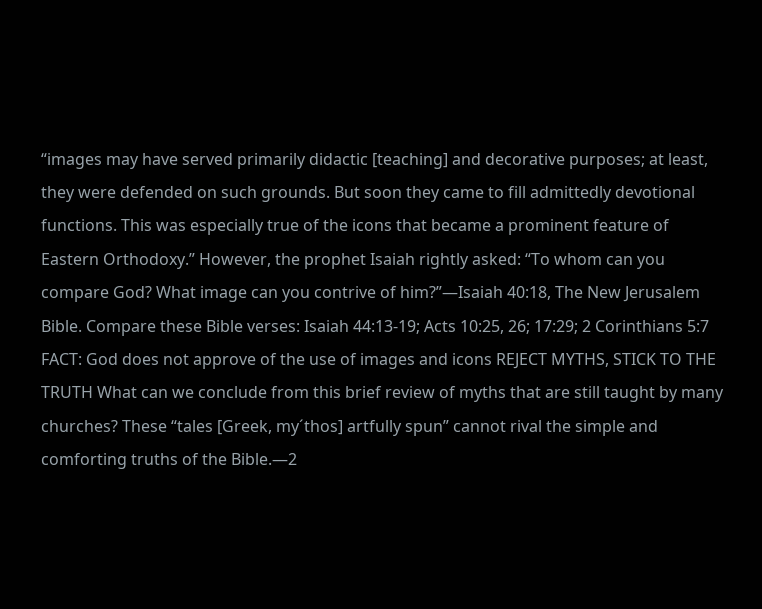“images may have served primarily didactic [teaching] and decorative purposes; at least, they were defended on such grounds. But soon they came to fill admittedly devotional functions. This was especially true of the icons that became a prominent feature of Eastern Orthodoxy.” However, the prophet Isaiah rightly asked: “To whom can you compare God? What image can you contrive of him?”—Isaiah 40:18, The New Jerusalem Bible. Compare these Bible verses: Isaiah 44:13-19; Acts 10:25, 26; 17:29; 2 Corinthians 5:7 FACT: God does not approve of the use of images and icons REJECT MYTHS, STICK TO THE TRUTH What can we conclude from this brief review of myths that are still taught by many churches? These “tales [Greek, my´thos] artfully spun” cannot rival the simple and comforting truths of the Bible.—2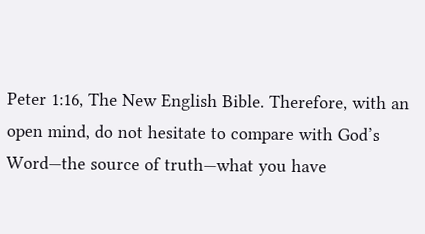Peter 1:16, The New English Bible. Therefore, with an open mind, do not hesitate to compare with God’s Word—the source of truth—what you have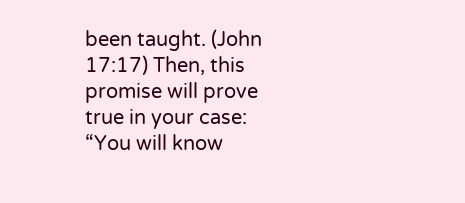been taught. (John 17:17) Then, this promise will prove true in your case: “You will know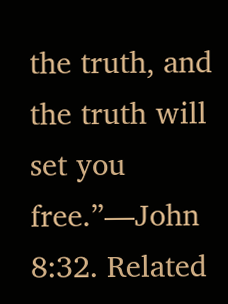the truth, and the truth will set you free.”—John 8:32. Related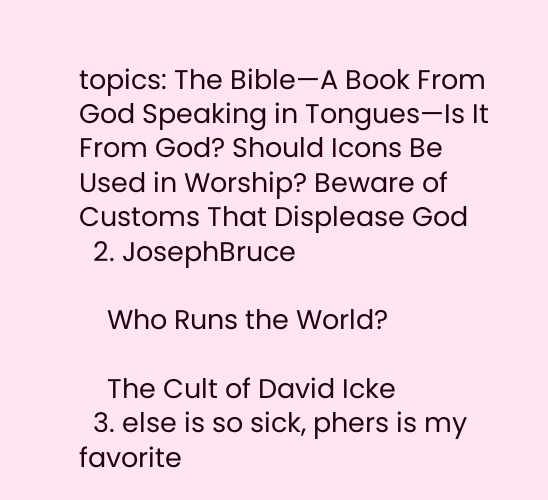topics: The Bible—A Book From God Speaking in Tongues—Is It From God? Should Icons Be Used in Worship? Beware of Customs That Displease God
  2. JosephBruce

    Who Runs the World?

    The Cult of David Icke
  3. else is so sick, phers is my favorite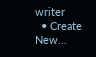writer
  • Create New...